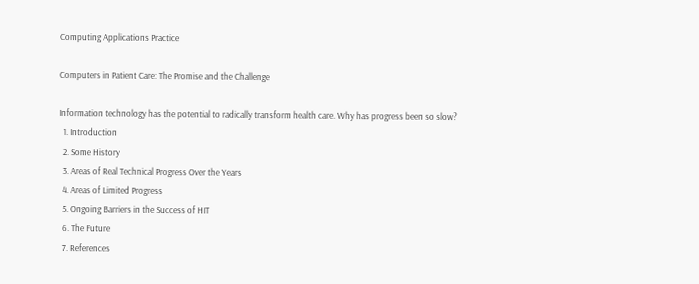Computing Applications Practice

Computers in Patient Care: The Promise and the Challenge

Information technology has the potential to radically transform health care. Why has progress been so slow?
  1. Introduction
  2. Some History
  3. Areas of Real Technical Progress Over the Years
  4. Areas of Limited Progress
  5. Ongoing Barriers in the Success of HIT
  6. The Future
  7. References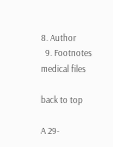8. Author
  9. Footnotes
medical files

back to top

A 29-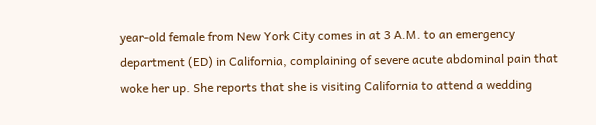year-old female from New York City comes in at 3 A.M. to an emergency department (ED) in California, complaining of severe acute abdominal pain that woke her up. She reports that she is visiting California to attend a wedding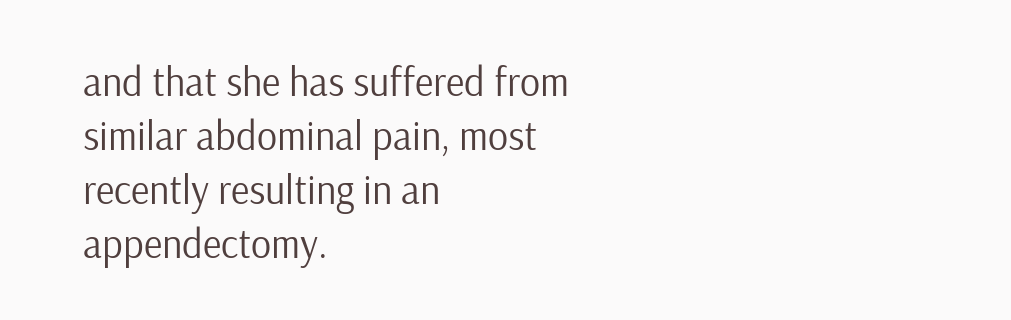and that she has suffered from similar abdominal pain, most recently resulting in an appendectomy.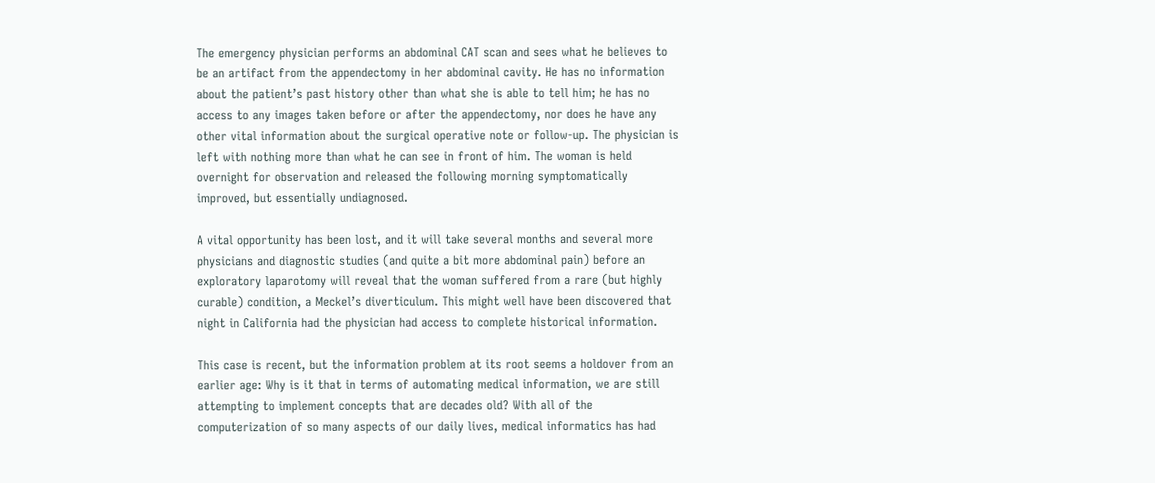The emergency physician performs an abdominal CAT scan and sees what he believes to be an artifact from the appendectomy in her abdominal cavity. He has no information about the patient’s past history other than what she is able to tell him; he has no access to any images taken before or after the appendectomy, nor does he have any other vital information about the surgical operative note or follow-up. The physician is left with nothing more than what he can see in front of him. The woman is held overnight for observation and released the following morning symptomatically improved, but essentially undiagnosed.

A vital opportunity has been lost, and it will take several months and several more physicians and diagnostic studies (and quite a bit more abdominal pain) before an exploratory laparotomy will reveal that the woman suffered from a rare (but highly curable) condition, a Meckel’s diverticulum. This might well have been discovered that night in California had the physician had access to complete historical information.

This case is recent, but the information problem at its root seems a holdover from an earlier age: Why is it that in terms of automating medical information, we are still attempting to implement concepts that are decades old? With all of the computerization of so many aspects of our daily lives, medical informatics has had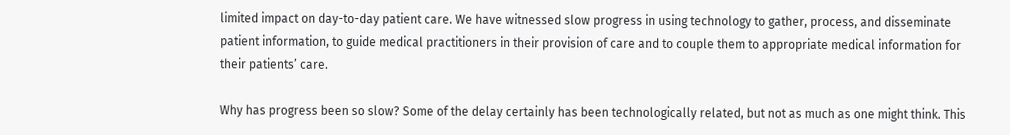limited impact on day-to-day patient care. We have witnessed slow progress in using technology to gather, process, and disseminate patient information, to guide medical practitioners in their provision of care and to couple them to appropriate medical information for their patients’ care.

Why has progress been so slow? Some of the delay certainly has been technologically related, but not as much as one might think. This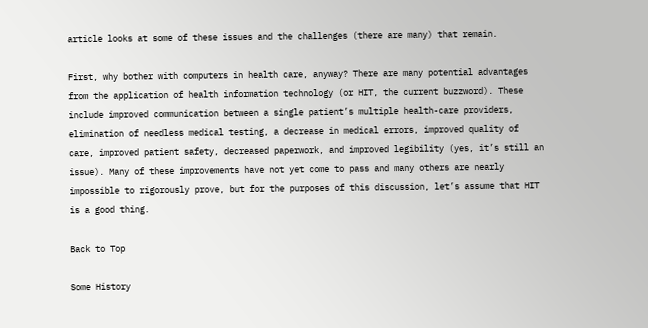article looks at some of these issues and the challenges (there are many) that remain.

First, why bother with computers in health care, anyway? There are many potential advantages from the application of health information technology (or HIT, the current buzzword). These include improved communication between a single patient’s multiple health-care providers, elimination of needless medical testing, a decrease in medical errors, improved quality of care, improved patient safety, decreased paperwork, and improved legibility (yes, it’s still an issue). Many of these improvements have not yet come to pass and many others are nearly impossible to rigorously prove, but for the purposes of this discussion, let’s assume that HIT is a good thing.

Back to Top

Some History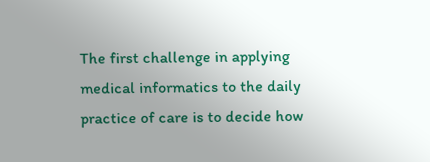The first challenge in applying medical informatics to the daily practice of care is to decide how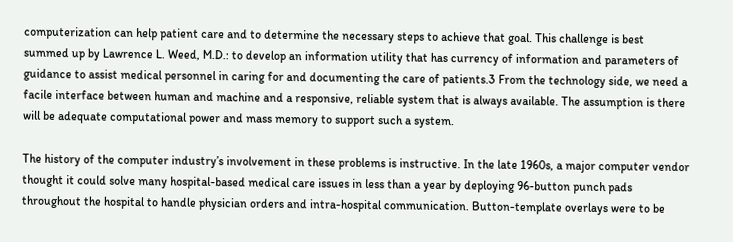computerization can help patient care and to determine the necessary steps to achieve that goal. This challenge is best summed up by Lawrence L. Weed, M.D.: to develop an information utility that has currency of information and parameters of guidance to assist medical personnel in caring for and documenting the care of patients.3 From the technology side, we need a facile interface between human and machine and a responsive, reliable system that is always available. The assumption is there will be adequate computational power and mass memory to support such a system.

The history of the computer industry’s involvement in these problems is instructive. In the late 1960s, a major computer vendor thought it could solve many hospital-based medical care issues in less than a year by deploying 96-button punch pads throughout the hospital to handle physician orders and intra-hospital communication. Button-template overlays were to be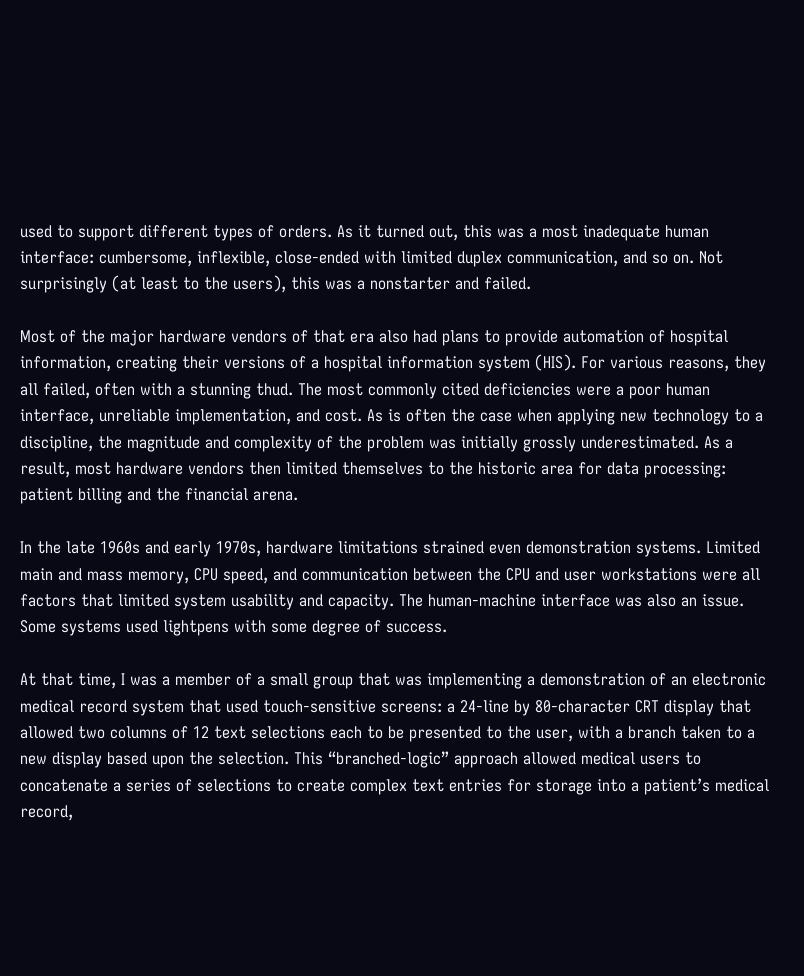used to support different types of orders. As it turned out, this was a most inadequate human interface: cumbersome, inflexible, close-ended with limited duplex communication, and so on. Not surprisingly (at least to the users), this was a nonstarter and failed.

Most of the major hardware vendors of that era also had plans to provide automation of hospital information, creating their versions of a hospital information system (HIS). For various reasons, they all failed, often with a stunning thud. The most commonly cited deficiencies were a poor human interface, unreliable implementation, and cost. As is often the case when applying new technology to a discipline, the magnitude and complexity of the problem was initially grossly underestimated. As a result, most hardware vendors then limited themselves to the historic area for data processing: patient billing and the financial arena.

In the late 1960s and early 1970s, hardware limitations strained even demonstration systems. Limited main and mass memory, CPU speed, and communication between the CPU and user workstations were all factors that limited system usability and capacity. The human-machine interface was also an issue. Some systems used lightpens with some degree of success.

At that time, I was a member of a small group that was implementing a demonstration of an electronic medical record system that used touch-sensitive screens: a 24-line by 80-character CRT display that allowed two columns of 12 text selections each to be presented to the user, with a branch taken to a new display based upon the selection. This “branched-logic” approach allowed medical users to concatenate a series of selections to create complex text entries for storage into a patient’s medical record,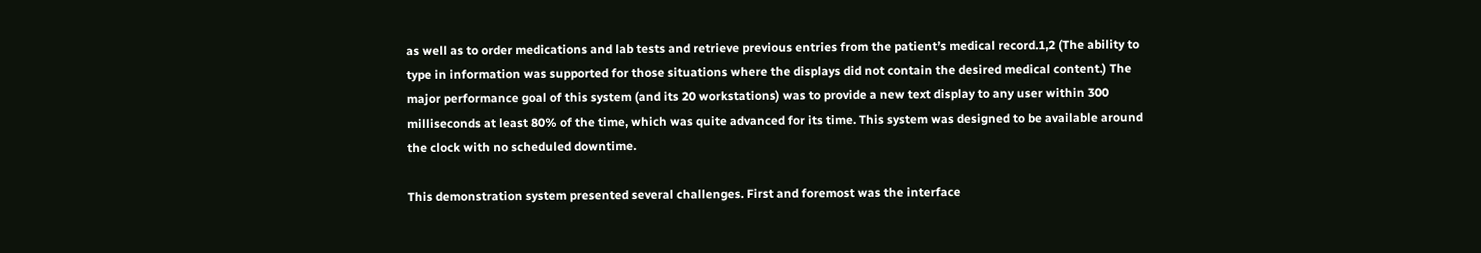as well as to order medications and lab tests and retrieve previous entries from the patient’s medical record.1,2 (The ability to type in information was supported for those situations where the displays did not contain the desired medical content.) The major performance goal of this system (and its 20 workstations) was to provide a new text display to any user within 300 milliseconds at least 80% of the time, which was quite advanced for its time. This system was designed to be available around the clock with no scheduled downtime.

This demonstration system presented several challenges. First and foremost was the interface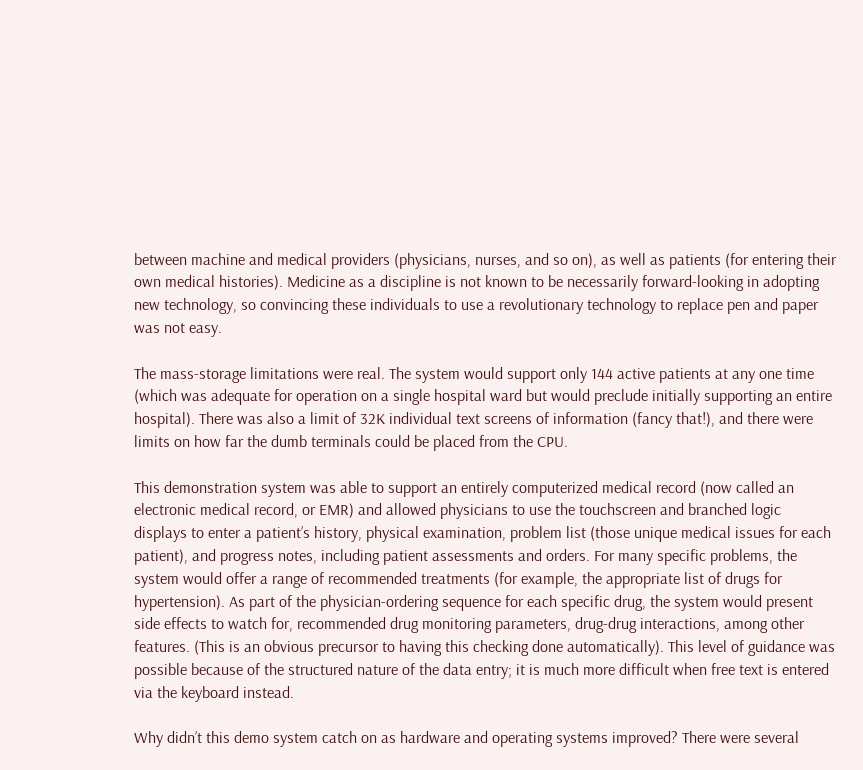between machine and medical providers (physicians, nurses, and so on), as well as patients (for entering their own medical histories). Medicine as a discipline is not known to be necessarily forward-looking in adopting new technology, so convincing these individuals to use a revolutionary technology to replace pen and paper was not easy.

The mass-storage limitations were real. The system would support only 144 active patients at any one time (which was adequate for operation on a single hospital ward but would preclude initially supporting an entire hospital). There was also a limit of 32K individual text screens of information (fancy that!), and there were limits on how far the dumb terminals could be placed from the CPU.

This demonstration system was able to support an entirely computerized medical record (now called an electronic medical record, or EMR) and allowed physicians to use the touchscreen and branched logic displays to enter a patient’s history, physical examination, problem list (those unique medical issues for each patient), and progress notes, including patient assessments and orders. For many specific problems, the system would offer a range of recommended treatments (for example, the appropriate list of drugs for hypertension). As part of the physician-ordering sequence for each specific drug, the system would present side effects to watch for, recommended drug monitoring parameters, drug-drug interactions, among other features. (This is an obvious precursor to having this checking done automatically). This level of guidance was possible because of the structured nature of the data entry; it is much more difficult when free text is entered via the keyboard instead.

Why didn’t this demo system catch on as hardware and operating systems improved? There were several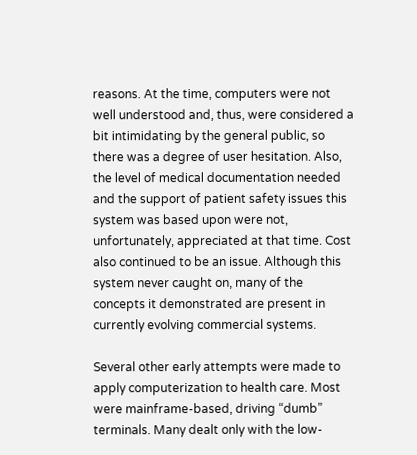reasons. At the time, computers were not well understood and, thus, were considered a bit intimidating by the general public, so there was a degree of user hesitation. Also, the level of medical documentation needed and the support of patient safety issues this system was based upon were not, unfortunately, appreciated at that time. Cost also continued to be an issue. Although this system never caught on, many of the concepts it demonstrated are present in currently evolving commercial systems.

Several other early attempts were made to apply computerization to health care. Most were mainframe-based, driving “dumb” terminals. Many dealt only with the low-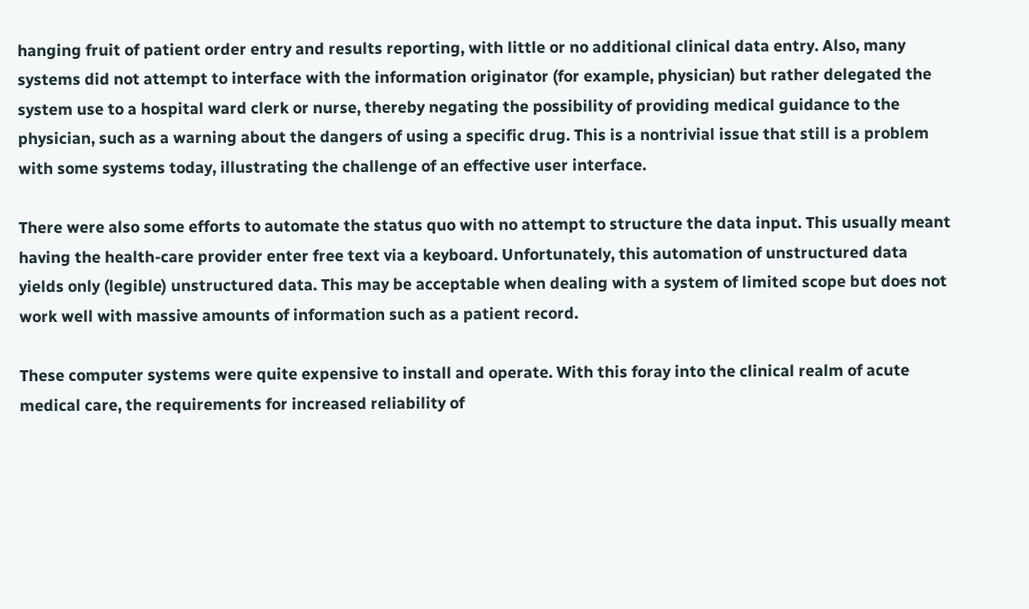hanging fruit of patient order entry and results reporting, with little or no additional clinical data entry. Also, many systems did not attempt to interface with the information originator (for example, physician) but rather delegated the system use to a hospital ward clerk or nurse, thereby negating the possibility of providing medical guidance to the physician, such as a warning about the dangers of using a specific drug. This is a nontrivial issue that still is a problem with some systems today, illustrating the challenge of an effective user interface.

There were also some efforts to automate the status quo with no attempt to structure the data input. This usually meant having the health-care provider enter free text via a keyboard. Unfortunately, this automation of unstructured data yields only (legible) unstructured data. This may be acceptable when dealing with a system of limited scope but does not work well with massive amounts of information such as a patient record.

These computer systems were quite expensive to install and operate. With this foray into the clinical realm of acute medical care, the requirements for increased reliability of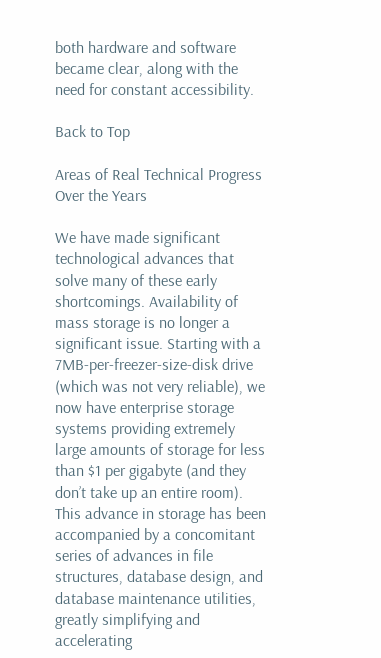both hardware and software became clear, along with the need for constant accessibility.

Back to Top

Areas of Real Technical Progress Over the Years

We have made significant technological advances that solve many of these early shortcomings. Availability of mass storage is no longer a significant issue. Starting with a 7MB-per-freezer-size-disk drive (which was not very reliable), we now have enterprise storage systems providing extremely large amounts of storage for less than $1 per gigabyte (and they don’t take up an entire room). This advance in storage has been accompanied by a concomitant series of advances in file structures, database design, and database maintenance utilities, greatly simplifying and accelerating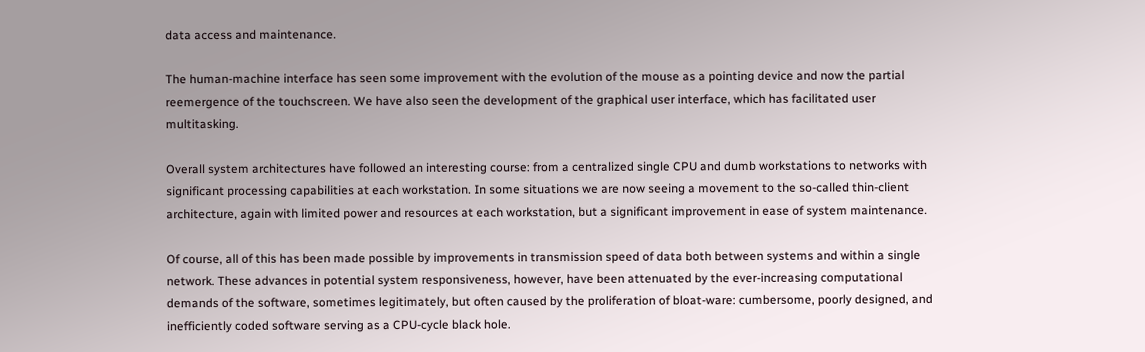data access and maintenance.

The human-machine interface has seen some improvement with the evolution of the mouse as a pointing device and now the partial reemergence of the touchscreen. We have also seen the development of the graphical user interface, which has facilitated user multitasking.

Overall system architectures have followed an interesting course: from a centralized single CPU and dumb workstations to networks with significant processing capabilities at each workstation. In some situations we are now seeing a movement to the so-called thin-client architecture, again with limited power and resources at each workstation, but a significant improvement in ease of system maintenance.

Of course, all of this has been made possible by improvements in transmission speed of data both between systems and within a single network. These advances in potential system responsiveness, however, have been attenuated by the ever-increasing computational demands of the software, sometimes legitimately, but often caused by the proliferation of bloat-ware: cumbersome, poorly designed, and inefficiently coded software serving as a CPU-cycle black hole.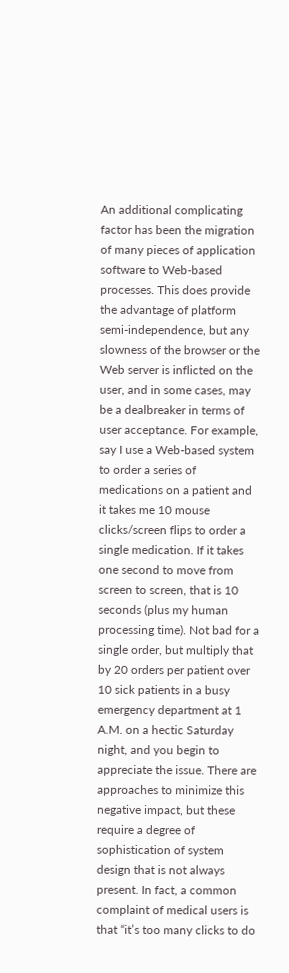An additional complicating factor has been the migration of many pieces of application software to Web-based processes. This does provide the advantage of platform semi-independence, but any slowness of the browser or the Web server is inflicted on the user, and in some cases, may be a dealbreaker in terms of user acceptance. For example, say I use a Web-based system to order a series of medications on a patient and it takes me 10 mouse clicks/screen flips to order a single medication. If it takes one second to move from screen to screen, that is 10 seconds (plus my human processing time). Not bad for a single order, but multiply that by 20 orders per patient over 10 sick patients in a busy emergency department at 1 A.M. on a hectic Saturday night, and you begin to appreciate the issue. There are approaches to minimize this negative impact, but these require a degree of sophistication of system design that is not always present. In fact, a common complaint of medical users is that “it’s too many clicks to do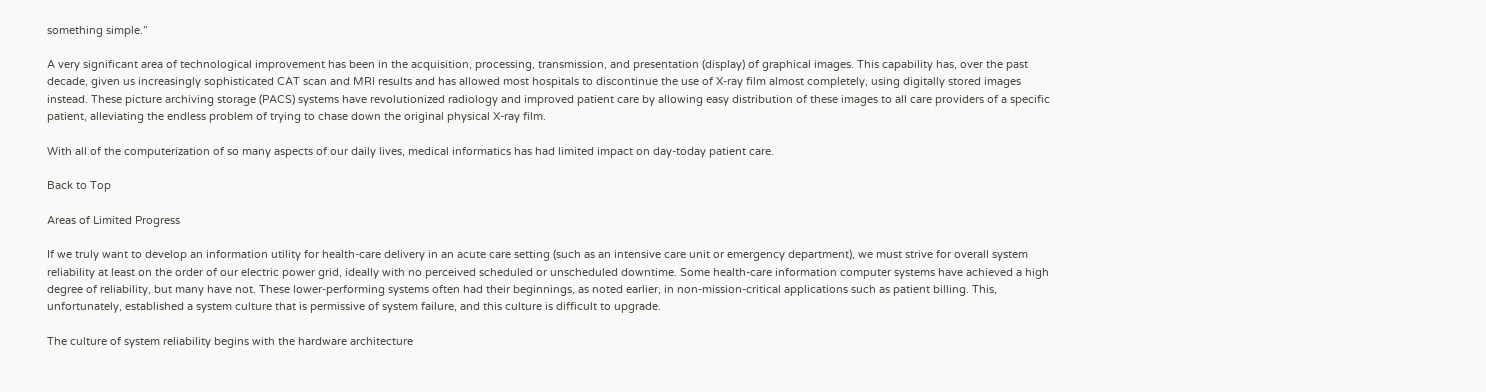something simple.”

A very significant area of technological improvement has been in the acquisition, processing, transmission, and presentation (display) of graphical images. This capability has, over the past decade, given us increasingly sophisticated CAT scan and MRI results and has allowed most hospitals to discontinue the use of X-ray film almost completely, using digitally stored images instead. These picture archiving storage (PACS) systems have revolutionized radiology and improved patient care by allowing easy distribution of these images to all care providers of a specific patient, alleviating the endless problem of trying to chase down the original physical X-ray film.

With all of the computerization of so many aspects of our daily lives, medical informatics has had limited impact on day-today patient care.

Back to Top

Areas of Limited Progress

If we truly want to develop an information utility for health-care delivery in an acute care setting (such as an intensive care unit or emergency department), we must strive for overall system reliability at least on the order of our electric power grid, ideally with no perceived scheduled or unscheduled downtime. Some health-care information computer systems have achieved a high degree of reliability, but many have not. These lower-performing systems often had their beginnings, as noted earlier, in non-mission-critical applications such as patient billing. This, unfortunately, established a system culture that is permissive of system failure, and this culture is difficult to upgrade.

The culture of system reliability begins with the hardware architecture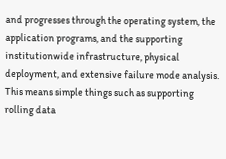and progresses through the operating system, the application programs, and the supporting institutionwide infrastructure, physical deployment, and extensive failure mode analysis. This means simple things such as supporting rolling data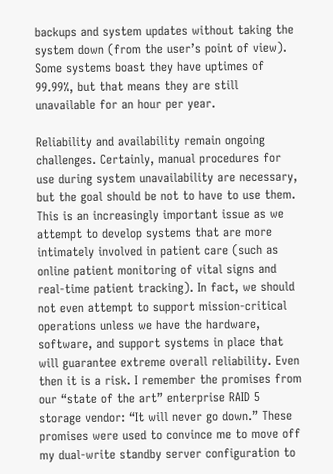backups and system updates without taking the system down (from the user’s point of view). Some systems boast they have uptimes of 99.99%, but that means they are still unavailable for an hour per year.

Reliability and availability remain ongoing challenges. Certainly, manual procedures for use during system unavailability are necessary, but the goal should be not to have to use them. This is an increasingly important issue as we attempt to develop systems that are more intimately involved in patient care (such as online patient monitoring of vital signs and real-time patient tracking). In fact, we should not even attempt to support mission-critical operations unless we have the hardware, software, and support systems in place that will guarantee extreme overall reliability. Even then it is a risk. I remember the promises from our “state of the art” enterprise RAID 5 storage vendor: “It will never go down.” These promises were used to convince me to move off my dual-write standby server configuration to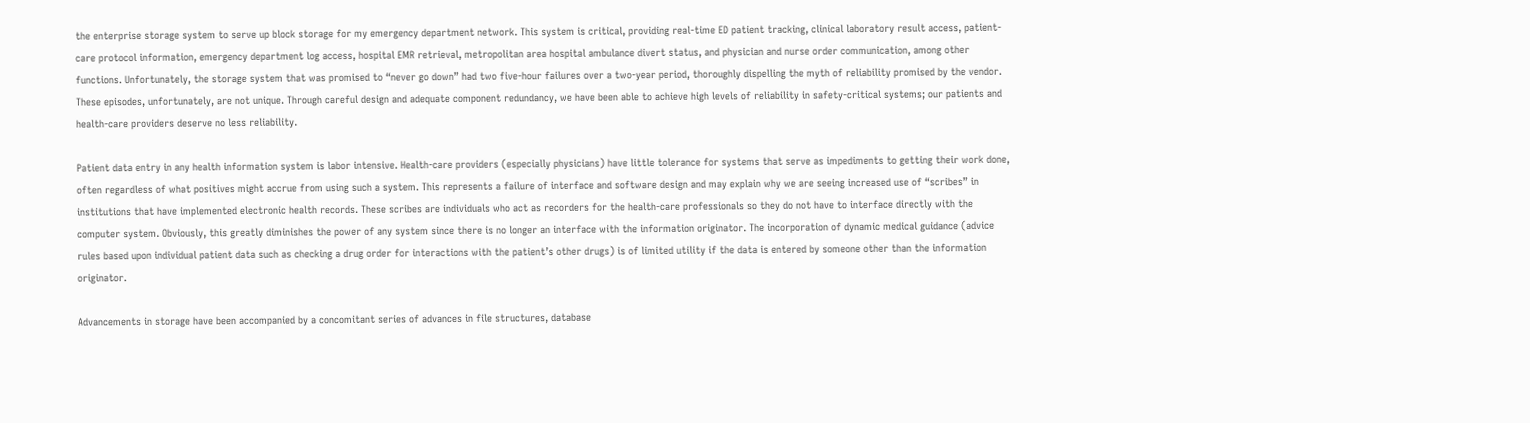the enterprise storage system to serve up block storage for my emergency department network. This system is critical, providing real-time ED patient tracking, clinical laboratory result access, patient-care protocol information, emergency department log access, hospital EMR retrieval, metropolitan area hospital ambulance divert status, and physician and nurse order communication, among other functions. Unfortunately, the storage system that was promised to “never go down” had two five-hour failures over a two-year period, thoroughly dispelling the myth of reliability promised by the vendor. These episodes, unfortunately, are not unique. Through careful design and adequate component redundancy, we have been able to achieve high levels of reliability in safety-critical systems; our patients and health-care providers deserve no less reliability.

Patient data entry in any health information system is labor intensive. Health-care providers (especially physicians) have little tolerance for systems that serve as impediments to getting their work done, often regardless of what positives might accrue from using such a system. This represents a failure of interface and software design and may explain why we are seeing increased use of “scribes” in institutions that have implemented electronic health records. These scribes are individuals who act as recorders for the health-care professionals so they do not have to interface directly with the computer system. Obviously, this greatly diminishes the power of any system since there is no longer an interface with the information originator. The incorporation of dynamic medical guidance (advice rules based upon individual patient data such as checking a drug order for interactions with the patient’s other drugs) is of limited utility if the data is entered by someone other than the information originator.

Advancements in storage have been accompanied by a concomitant series of advances in file structures, database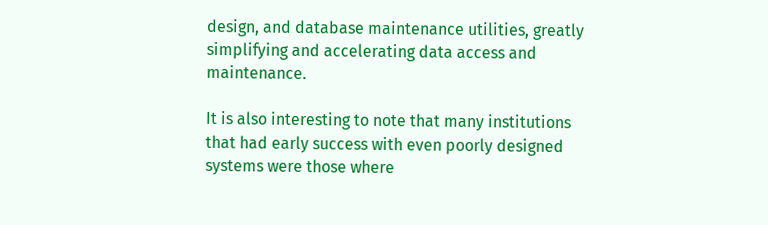design, and database maintenance utilities, greatly simplifying and accelerating data access and maintenance.

It is also interesting to note that many institutions that had early success with even poorly designed systems were those where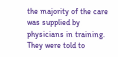the majority of the care was supplied by physicians in training. They were told to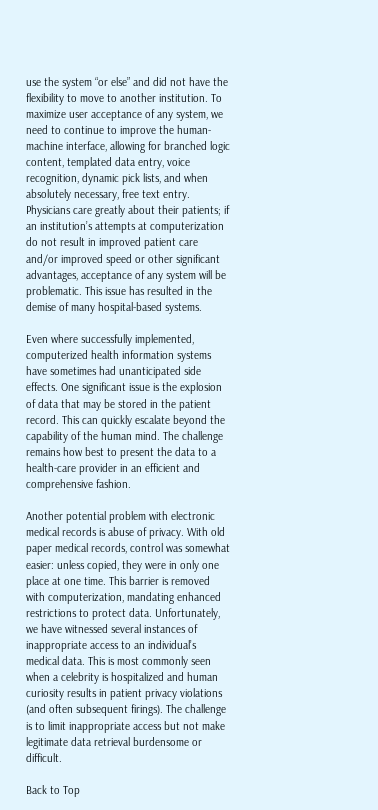use the system “or else” and did not have the flexibility to move to another institution. To maximize user acceptance of any system, we need to continue to improve the human-machine interface, allowing for branched logic content, templated data entry, voice recognition, dynamic pick lists, and when absolutely necessary, free text entry. Physicians care greatly about their patients; if an institution’s attempts at computerization do not result in improved patient care and/or improved speed or other significant advantages, acceptance of any system will be problematic. This issue has resulted in the demise of many hospital-based systems.

Even where successfully implemented, computerized health information systems have sometimes had unanticipated side effects. One significant issue is the explosion of data that may be stored in the patient record. This can quickly escalate beyond the capability of the human mind. The challenge remains how best to present the data to a health-care provider in an efficient and comprehensive fashion.

Another potential problem with electronic medical records is abuse of privacy. With old paper medical records, control was somewhat easier: unless copied, they were in only one place at one time. This barrier is removed with computerization, mandating enhanced restrictions to protect data. Unfortunately, we have witnessed several instances of inappropriate access to an individual’s medical data. This is most commonly seen when a celebrity is hospitalized and human curiosity results in patient privacy violations (and often subsequent firings). The challenge is to limit inappropriate access but not make legitimate data retrieval burdensome or difficult.

Back to Top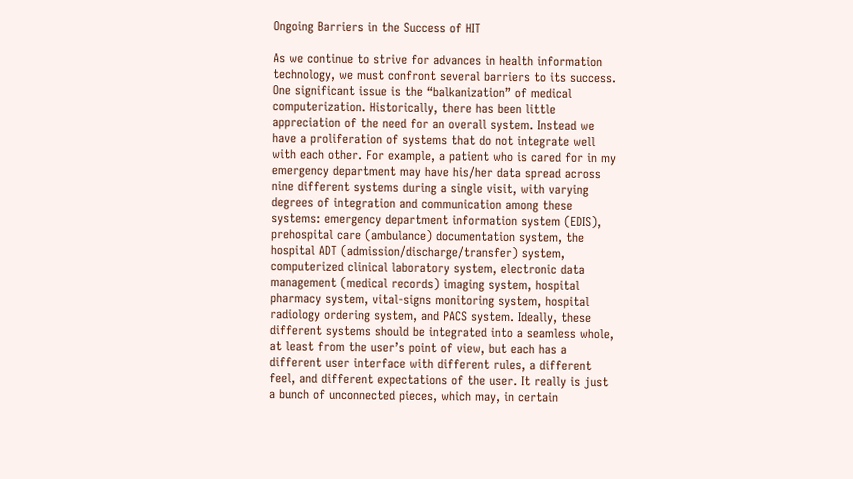Ongoing Barriers in the Success of HIT

As we continue to strive for advances in health information technology, we must confront several barriers to its success. One significant issue is the “balkanization” of medical computerization. Historically, there has been little appreciation of the need for an overall system. Instead we have a proliferation of systems that do not integrate well with each other. For example, a patient who is cared for in my emergency department may have his/her data spread across nine different systems during a single visit, with varying degrees of integration and communication among these systems: emergency department information system (EDIS), prehospital care (ambulance) documentation system, the hospital ADT (admission/discharge/transfer) system, computerized clinical laboratory system, electronic data management (medical records) imaging system, hospital pharmacy system, vital-signs monitoring system, hospital radiology ordering system, and PACS system. Ideally, these different systems should be integrated into a seamless whole, at least from the user’s point of view, but each has a different user interface with different rules, a different feel, and different expectations of the user. It really is just a bunch of unconnected pieces, which may, in certain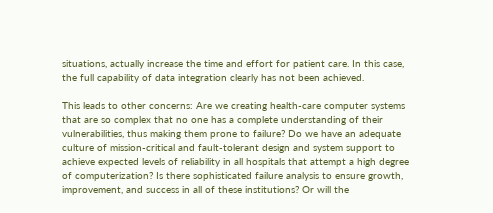situations, actually increase the time and effort for patient care. In this case, the full capability of data integration clearly has not been achieved.

This leads to other concerns: Are we creating health-care computer systems that are so complex that no one has a complete understanding of their vulnerabilities, thus making them prone to failure? Do we have an adequate culture of mission-critical and fault-tolerant design and system support to achieve expected levels of reliability in all hospitals that attempt a high degree of computerization? Is there sophisticated failure analysis to ensure growth, improvement, and success in all of these institutions? Or will the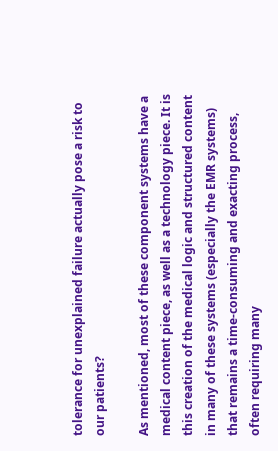tolerance for unexplained failure actually pose a risk to our patients?

As mentioned, most of these component systems have a medical content piece, as well as a technology piece. It is this creation of the medical logic and structured content in many of these systems (especially the EMR systems) that remains a time-consuming and exacting process, often requiring many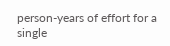person-years of effort for a single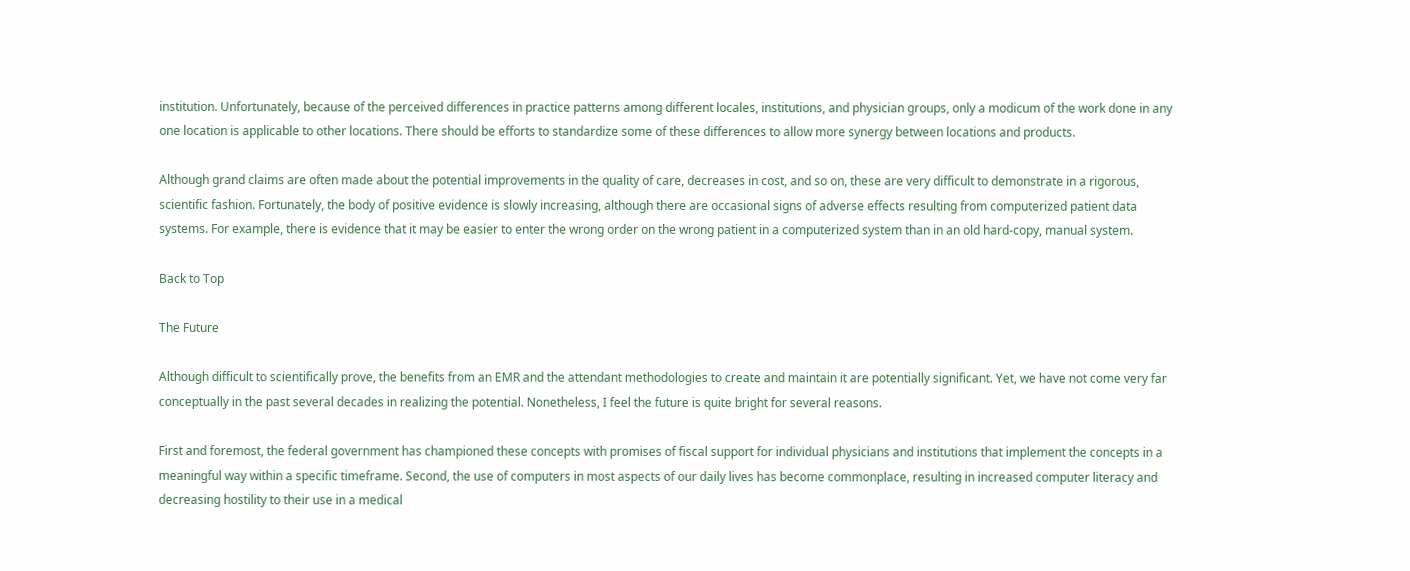institution. Unfortunately, because of the perceived differences in practice patterns among different locales, institutions, and physician groups, only a modicum of the work done in any one location is applicable to other locations. There should be efforts to standardize some of these differences to allow more synergy between locations and products.

Although grand claims are often made about the potential improvements in the quality of care, decreases in cost, and so on, these are very difficult to demonstrate in a rigorous, scientific fashion. Fortunately, the body of positive evidence is slowly increasing, although there are occasional signs of adverse effects resulting from computerized patient data systems. For example, there is evidence that it may be easier to enter the wrong order on the wrong patient in a computerized system than in an old hard-copy, manual system.

Back to Top

The Future

Although difficult to scientifically prove, the benefits from an EMR and the attendant methodologies to create and maintain it are potentially significant. Yet, we have not come very far conceptually in the past several decades in realizing the potential. Nonetheless, I feel the future is quite bright for several reasons.

First and foremost, the federal government has championed these concepts with promises of fiscal support for individual physicians and institutions that implement the concepts in a meaningful way within a specific timeframe. Second, the use of computers in most aspects of our daily lives has become commonplace, resulting in increased computer literacy and decreasing hostility to their use in a medical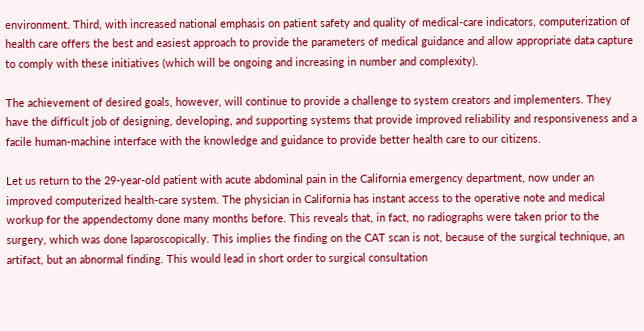environment. Third, with increased national emphasis on patient safety and quality of medical-care indicators, computerization of health care offers the best and easiest approach to provide the parameters of medical guidance and allow appropriate data capture to comply with these initiatives (which will be ongoing and increasing in number and complexity).

The achievement of desired goals, however, will continue to provide a challenge to system creators and implementers. They have the difficult job of designing, developing, and supporting systems that provide improved reliability and responsiveness and a facile human-machine interface with the knowledge and guidance to provide better health care to our citizens.

Let us return to the 29-year-old patient with acute abdominal pain in the California emergency department, now under an improved computerized health-care system. The physician in California has instant access to the operative note and medical workup for the appendectomy done many months before. This reveals that, in fact, no radiographs were taken prior to the surgery, which was done laparoscopically. This implies the finding on the CAT scan is not, because of the surgical technique, an artifact, but an abnormal finding. This would lead in short order to surgical consultation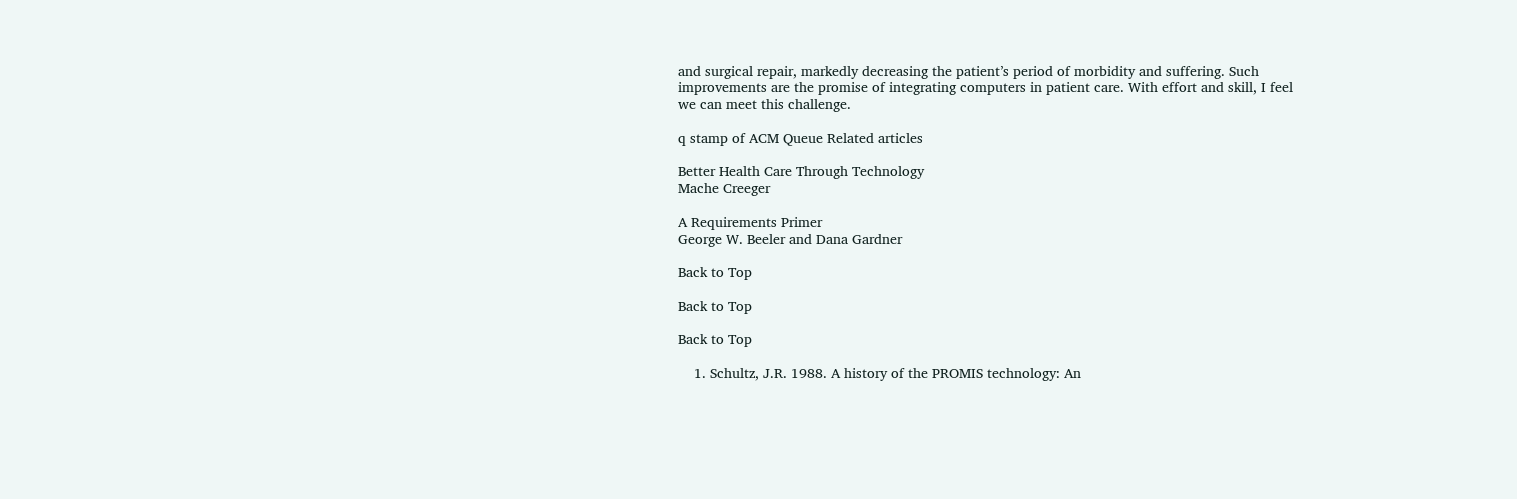and surgical repair, markedly decreasing the patient’s period of morbidity and suffering. Such improvements are the promise of integrating computers in patient care. With effort and skill, I feel we can meet this challenge.

q stamp of ACM Queue Related articles

Better Health Care Through Technology
Mache Creeger

A Requirements Primer
George W. Beeler and Dana Gardner

Back to Top

Back to Top

Back to Top

    1. Schultz, J.R. 1988. A history of the PROMIS technology: An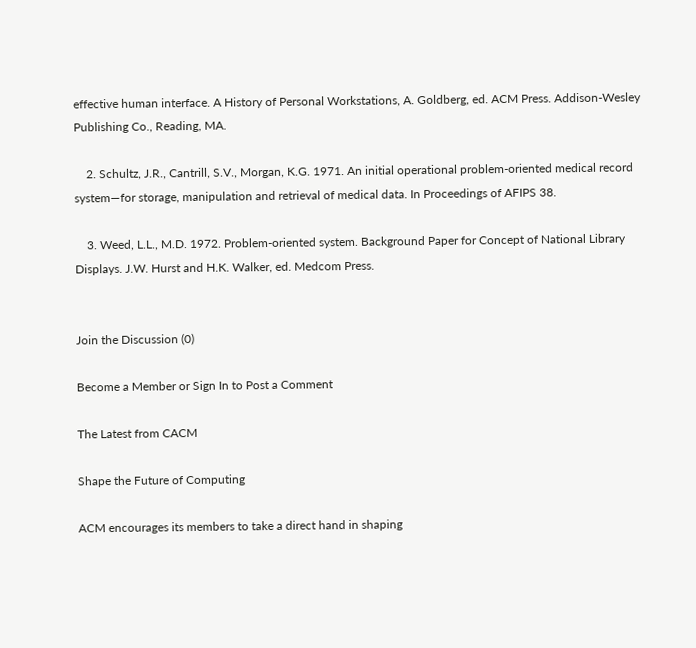effective human interface. A History of Personal Workstations, A. Goldberg, ed. ACM Press. Addison-Wesley Publishing Co., Reading, MA.

    2. Schultz, J.R., Cantrill, S.V., Morgan, K.G. 1971. An initial operational problem-oriented medical record system—for storage, manipulation and retrieval of medical data. In Proceedings of AFIPS 38.

    3. Weed, L.L., M.D. 1972. Problem-oriented system. Background Paper for Concept of National Library Displays. J.W. Hurst and H.K. Walker, ed. Medcom Press.


Join the Discussion (0)

Become a Member or Sign In to Post a Comment

The Latest from CACM

Shape the Future of Computing

ACM encourages its members to take a direct hand in shaping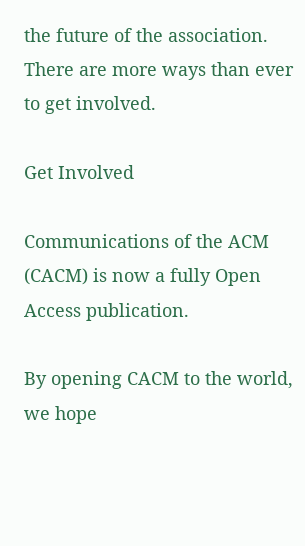the future of the association. There are more ways than ever to get involved.

Get Involved

Communications of the ACM (CACM) is now a fully Open Access publication.

By opening CACM to the world, we hope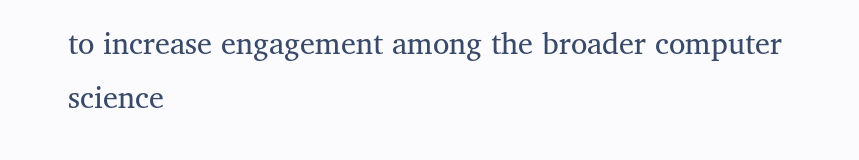to increase engagement among the broader computer science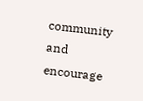community and encourage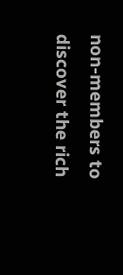non-members to discover the rich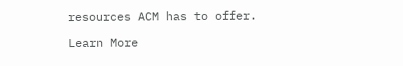resources ACM has to offer.

Learn More